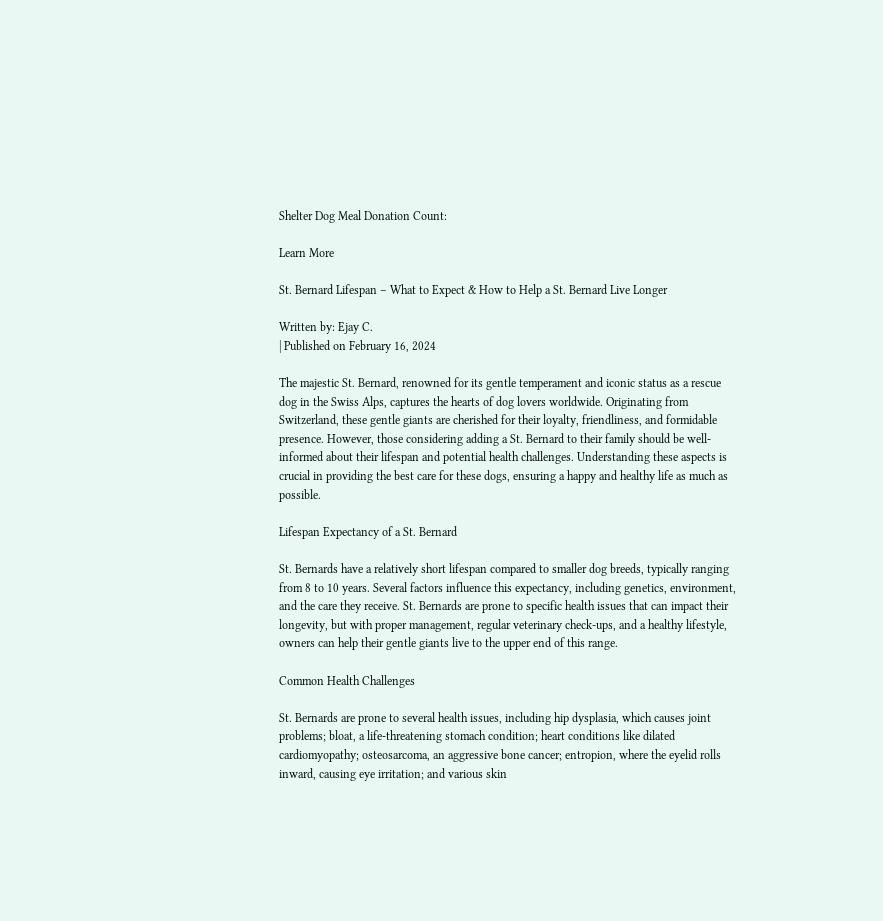Shelter Dog Meal Donation Count:

Learn More

St. Bernard Lifespan – What to Expect & How to Help a St. Bernard Live Longer

Written by: Ejay C.
| Published on February 16, 2024

The majestic St. Bernard, renowned for its gentle temperament and iconic status as a rescue dog in the Swiss Alps, captures the hearts of dog lovers worldwide. Originating from Switzerland, these gentle giants are cherished for their loyalty, friendliness, and formidable presence. However, those considering adding a St. Bernard to their family should be well-informed about their lifespan and potential health challenges. Understanding these aspects is crucial in providing the best care for these dogs, ensuring a happy and healthy life as much as possible.

Lifespan Expectancy of a St. Bernard

St. Bernards have a relatively short lifespan compared to smaller dog breeds, typically ranging from 8 to 10 years. Several factors influence this expectancy, including genetics, environment, and the care they receive. St. Bernards are prone to specific health issues that can impact their longevity, but with proper management, regular veterinary check-ups, and a healthy lifestyle, owners can help their gentle giants live to the upper end of this range.

Common Health Challenges

St. Bernards are prone to several health issues, including hip dysplasia, which causes joint problems; bloat, a life-threatening stomach condition; heart conditions like dilated cardiomyopathy; osteosarcoma, an aggressive bone cancer; entropion, where the eyelid rolls inward, causing eye irritation; and various skin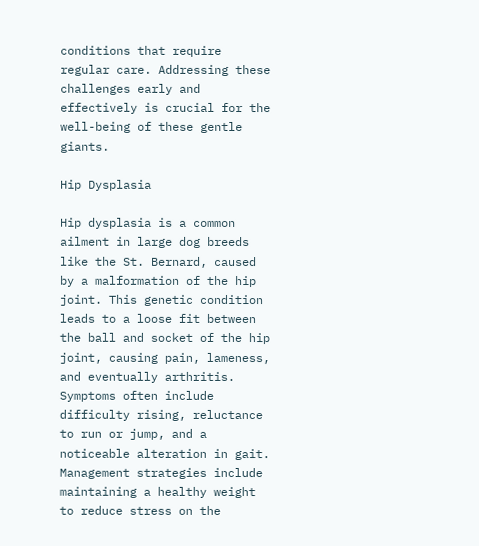conditions that require regular care. Addressing these challenges early and effectively is crucial for the well-being of these gentle giants.

Hip Dysplasia

Hip dysplasia is a common ailment in large dog breeds like the St. Bernard, caused by a malformation of the hip joint. This genetic condition leads to a loose fit between the ball and socket of the hip joint, causing pain, lameness, and eventually arthritis. Symptoms often include difficulty rising, reluctance to run or jump, and a noticeable alteration in gait. Management strategies include maintaining a healthy weight to reduce stress on the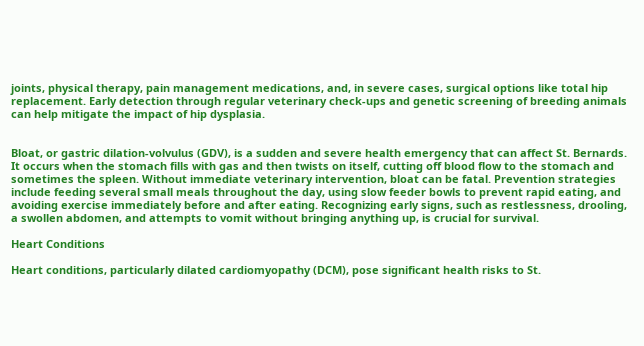joints, physical therapy, pain management medications, and, in severe cases, surgical options like total hip replacement. Early detection through regular veterinary check-ups and genetic screening of breeding animals can help mitigate the impact of hip dysplasia.


Bloat, or gastric dilation-volvulus (GDV), is a sudden and severe health emergency that can affect St. Bernards. It occurs when the stomach fills with gas and then twists on itself, cutting off blood flow to the stomach and sometimes the spleen. Without immediate veterinary intervention, bloat can be fatal. Prevention strategies include feeding several small meals throughout the day, using slow feeder bowls to prevent rapid eating, and avoiding exercise immediately before and after eating. Recognizing early signs, such as restlessness, drooling, a swollen abdomen, and attempts to vomit without bringing anything up, is crucial for survival.

Heart Conditions

Heart conditions, particularly dilated cardiomyopathy (DCM), pose significant health risks to St.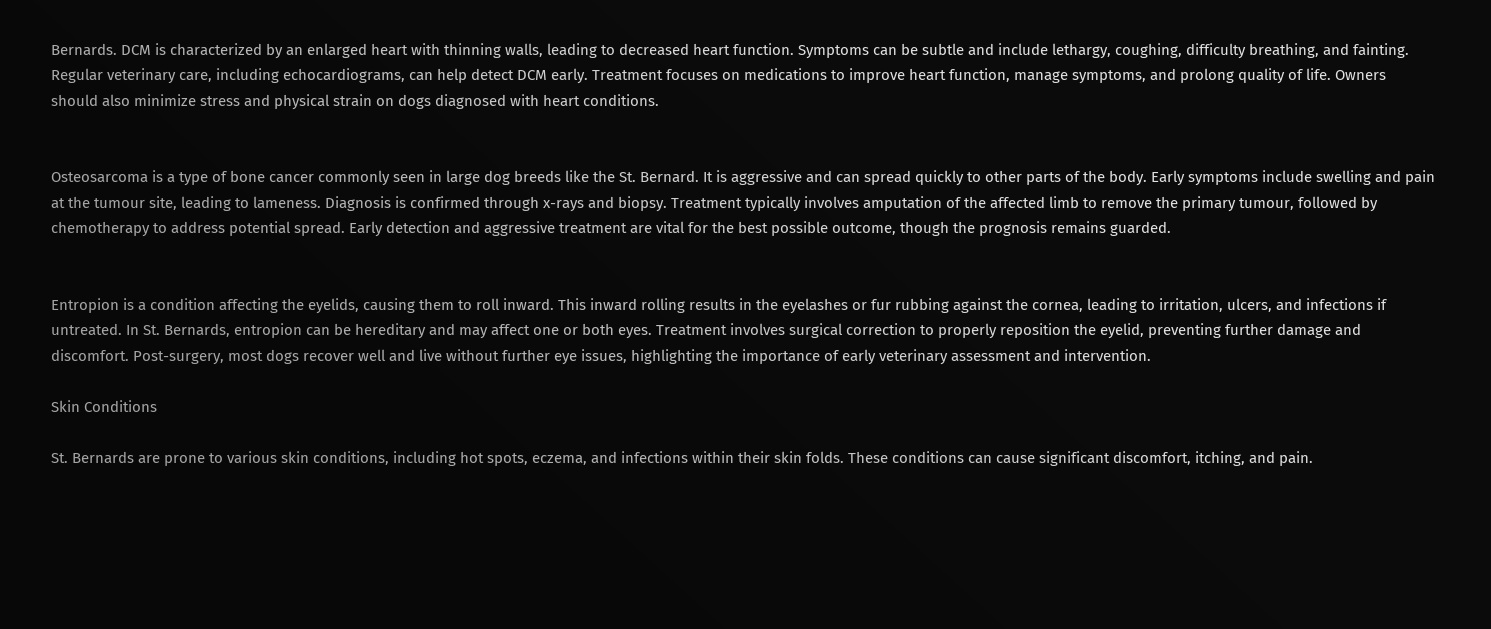Bernards. DCM is characterized by an enlarged heart with thinning walls, leading to decreased heart function. Symptoms can be subtle and include lethargy, coughing, difficulty breathing, and fainting. Regular veterinary care, including echocardiograms, can help detect DCM early. Treatment focuses on medications to improve heart function, manage symptoms, and prolong quality of life. Owners should also minimize stress and physical strain on dogs diagnosed with heart conditions.


Osteosarcoma is a type of bone cancer commonly seen in large dog breeds like the St. Bernard. It is aggressive and can spread quickly to other parts of the body. Early symptoms include swelling and pain at the tumour site, leading to lameness. Diagnosis is confirmed through x-rays and biopsy. Treatment typically involves amputation of the affected limb to remove the primary tumour, followed by chemotherapy to address potential spread. Early detection and aggressive treatment are vital for the best possible outcome, though the prognosis remains guarded.


Entropion is a condition affecting the eyelids, causing them to roll inward. This inward rolling results in the eyelashes or fur rubbing against the cornea, leading to irritation, ulcers, and infections if untreated. In St. Bernards, entropion can be hereditary and may affect one or both eyes. Treatment involves surgical correction to properly reposition the eyelid, preventing further damage and discomfort. Post-surgery, most dogs recover well and live without further eye issues, highlighting the importance of early veterinary assessment and intervention.

Skin Conditions

St. Bernards are prone to various skin conditions, including hot spots, eczema, and infections within their skin folds. These conditions can cause significant discomfort, itching, and pain.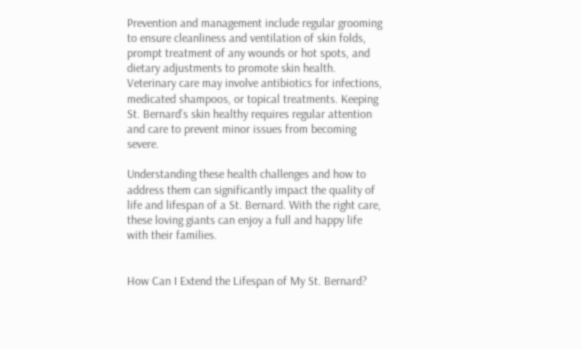Prevention and management include regular grooming to ensure cleanliness and ventilation of skin folds, prompt treatment of any wounds or hot spots, and dietary adjustments to promote skin health. Veterinary care may involve antibiotics for infections, medicated shampoos, or topical treatments. Keeping St. Bernard’s skin healthy requires regular attention and care to prevent minor issues from becoming severe.

Understanding these health challenges and how to address them can significantly impact the quality of life and lifespan of a St. Bernard. With the right care, these loving giants can enjoy a full and happy life with their families.


How Can I Extend the Lifespan of My St. Bernard?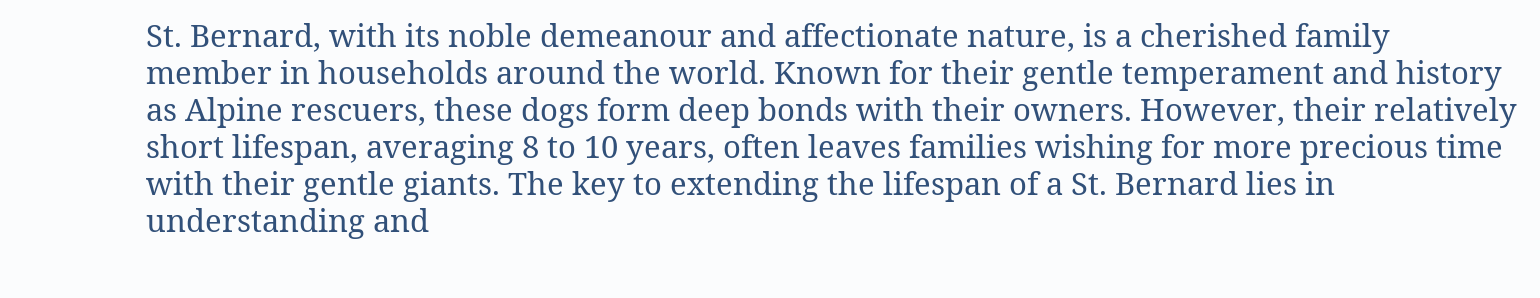St. Bernard, with its noble demeanour and affectionate nature, is a cherished family member in households around the world. Known for their gentle temperament and history as Alpine rescuers, these dogs form deep bonds with their owners. However, their relatively short lifespan, averaging 8 to 10 years, often leaves families wishing for more precious time with their gentle giants. The key to extending the lifespan of a St. Bernard lies in understanding and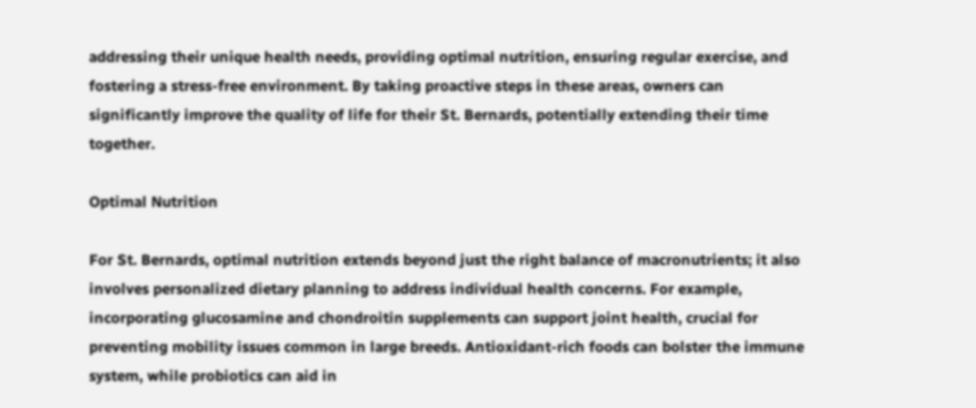addressing their unique health needs, providing optimal nutrition, ensuring regular exercise, and fostering a stress-free environment. By taking proactive steps in these areas, owners can significantly improve the quality of life for their St. Bernards, potentially extending their time together.

Optimal Nutrition

For St. Bernards, optimal nutrition extends beyond just the right balance of macronutrients; it also involves personalized dietary planning to address individual health concerns. For example, incorporating glucosamine and chondroitin supplements can support joint health, crucial for preventing mobility issues common in large breeds. Antioxidant-rich foods can bolster the immune system, while probiotics can aid in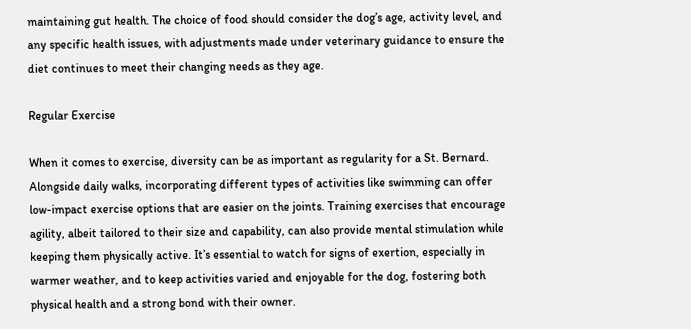maintaining gut health. The choice of food should consider the dog’s age, activity level, and any specific health issues, with adjustments made under veterinary guidance to ensure the diet continues to meet their changing needs as they age.

Regular Exercise

When it comes to exercise, diversity can be as important as regularity for a St. Bernard. Alongside daily walks, incorporating different types of activities like swimming can offer low-impact exercise options that are easier on the joints. Training exercises that encourage agility, albeit tailored to their size and capability, can also provide mental stimulation while keeping them physically active. It’s essential to watch for signs of exertion, especially in warmer weather, and to keep activities varied and enjoyable for the dog, fostering both physical health and a strong bond with their owner.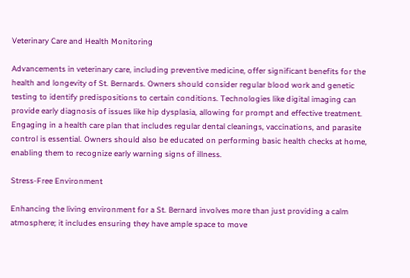Veterinary Care and Health Monitoring

Advancements in veterinary care, including preventive medicine, offer significant benefits for the health and longevity of St. Bernards. Owners should consider regular blood work and genetic testing to identify predispositions to certain conditions. Technologies like digital imaging can provide early diagnosis of issues like hip dysplasia, allowing for prompt and effective treatment. Engaging in a health care plan that includes regular dental cleanings, vaccinations, and parasite control is essential. Owners should also be educated on performing basic health checks at home, enabling them to recognize early warning signs of illness.

Stress-Free Environment

Enhancing the living environment for a St. Bernard involves more than just providing a calm atmosphere; it includes ensuring they have ample space to move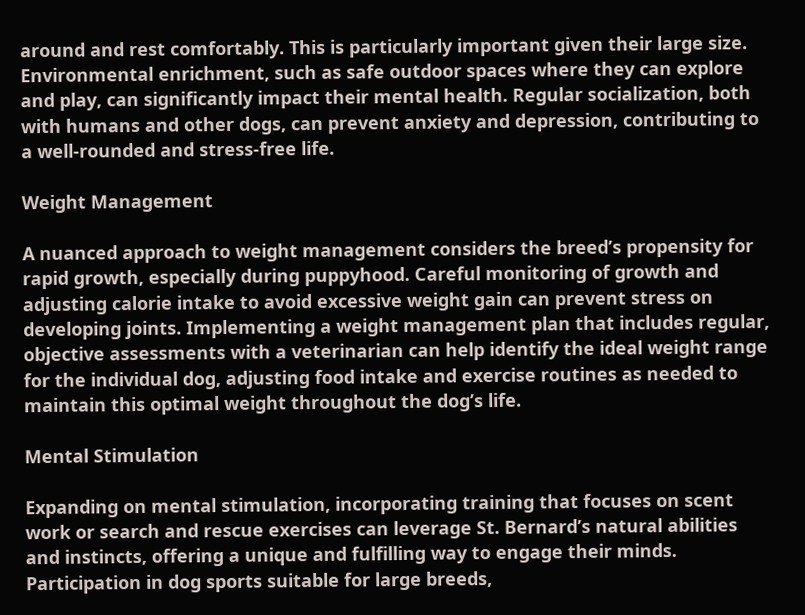around and rest comfortably. This is particularly important given their large size. Environmental enrichment, such as safe outdoor spaces where they can explore and play, can significantly impact their mental health. Regular socialization, both with humans and other dogs, can prevent anxiety and depression, contributing to a well-rounded and stress-free life.

Weight Management

A nuanced approach to weight management considers the breed’s propensity for rapid growth, especially during puppyhood. Careful monitoring of growth and adjusting calorie intake to avoid excessive weight gain can prevent stress on developing joints. Implementing a weight management plan that includes regular, objective assessments with a veterinarian can help identify the ideal weight range for the individual dog, adjusting food intake and exercise routines as needed to maintain this optimal weight throughout the dog’s life.

Mental Stimulation

Expanding on mental stimulation, incorporating training that focuses on scent work or search and rescue exercises can leverage St. Bernard’s natural abilities and instincts, offering a unique and fulfilling way to engage their minds. Participation in dog sports suitable for large breeds,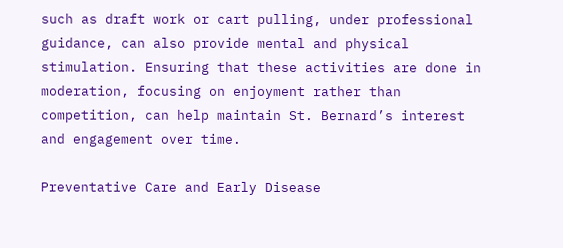such as draft work or cart pulling, under professional guidance, can also provide mental and physical stimulation. Ensuring that these activities are done in moderation, focusing on enjoyment rather than competition, can help maintain St. Bernard’s interest and engagement over time.

Preventative Care and Early Disease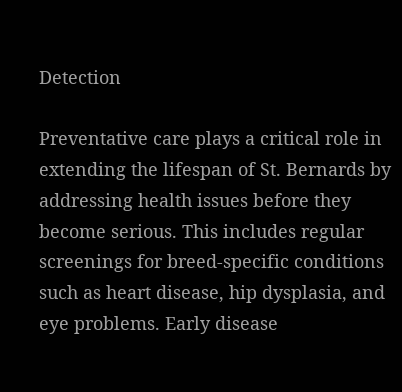Detection

Preventative care plays a critical role in extending the lifespan of St. Bernards by addressing health issues before they become serious. This includes regular screenings for breed-specific conditions such as heart disease, hip dysplasia, and eye problems. Early disease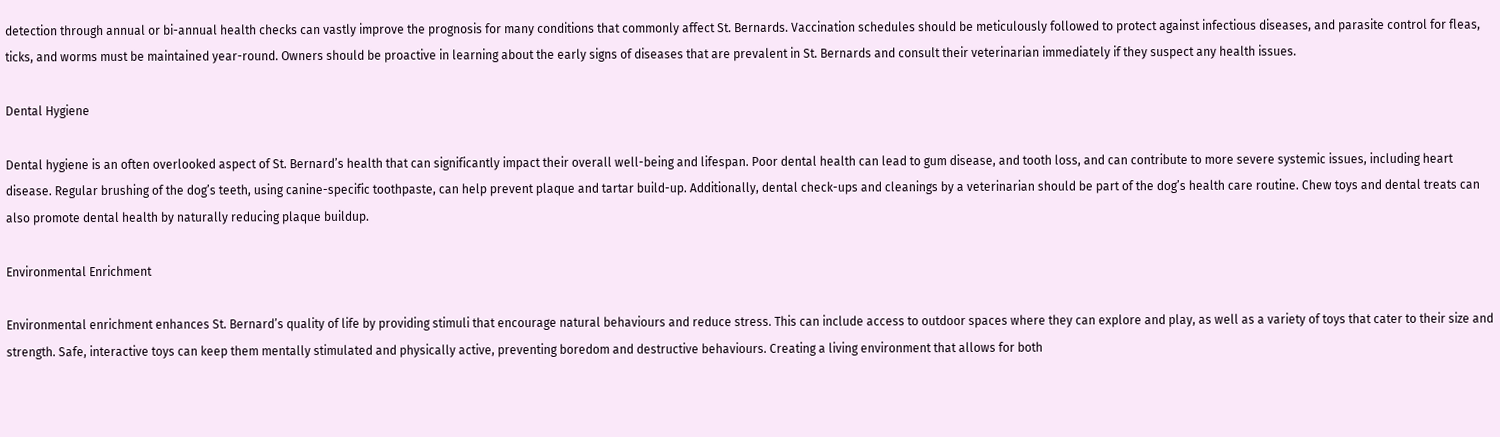detection through annual or bi-annual health checks can vastly improve the prognosis for many conditions that commonly affect St. Bernards. Vaccination schedules should be meticulously followed to protect against infectious diseases, and parasite control for fleas, ticks, and worms must be maintained year-round. Owners should be proactive in learning about the early signs of diseases that are prevalent in St. Bernards and consult their veterinarian immediately if they suspect any health issues.

Dental Hygiene

Dental hygiene is an often overlooked aspect of St. Bernard’s health that can significantly impact their overall well-being and lifespan. Poor dental health can lead to gum disease, and tooth loss, and can contribute to more severe systemic issues, including heart disease. Regular brushing of the dog’s teeth, using canine-specific toothpaste, can help prevent plaque and tartar build-up. Additionally, dental check-ups and cleanings by a veterinarian should be part of the dog’s health care routine. Chew toys and dental treats can also promote dental health by naturally reducing plaque buildup.

Environmental Enrichment

Environmental enrichment enhances St. Bernard’s quality of life by providing stimuli that encourage natural behaviours and reduce stress. This can include access to outdoor spaces where they can explore and play, as well as a variety of toys that cater to their size and strength. Safe, interactive toys can keep them mentally stimulated and physically active, preventing boredom and destructive behaviours. Creating a living environment that allows for both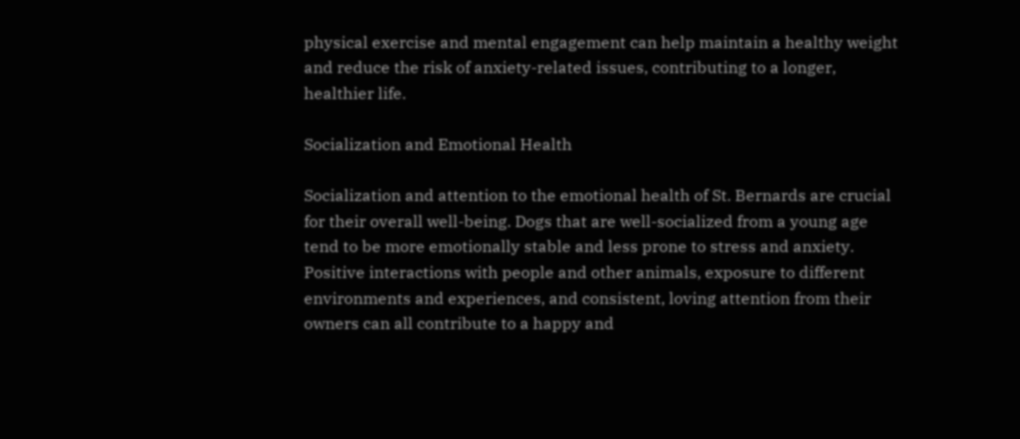physical exercise and mental engagement can help maintain a healthy weight and reduce the risk of anxiety-related issues, contributing to a longer, healthier life.

Socialization and Emotional Health

Socialization and attention to the emotional health of St. Bernards are crucial for their overall well-being. Dogs that are well-socialized from a young age tend to be more emotionally stable and less prone to stress and anxiety. Positive interactions with people and other animals, exposure to different environments and experiences, and consistent, loving attention from their owners can all contribute to a happy and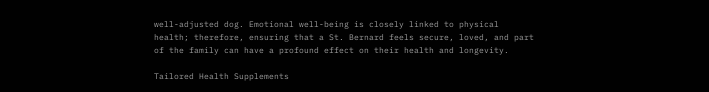well-adjusted dog. Emotional well-being is closely linked to physical health; therefore, ensuring that a St. Bernard feels secure, loved, and part of the family can have a profound effect on their health and longevity.

Tailored Health Supplements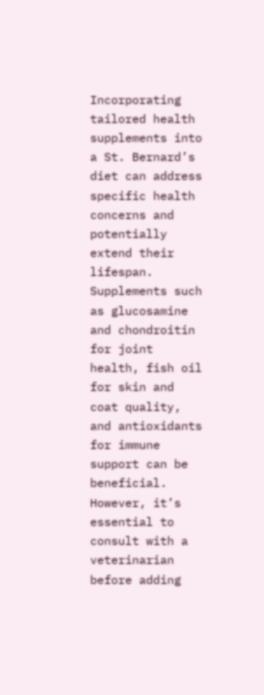Incorporating tailored health supplements into a St. Bernard’s diet can address specific health concerns and potentially extend their lifespan. Supplements such as glucosamine and chondroitin for joint health, fish oil for skin and coat quality, and antioxidants for immune support can be beneficial. However, it’s essential to consult with a veterinarian before adding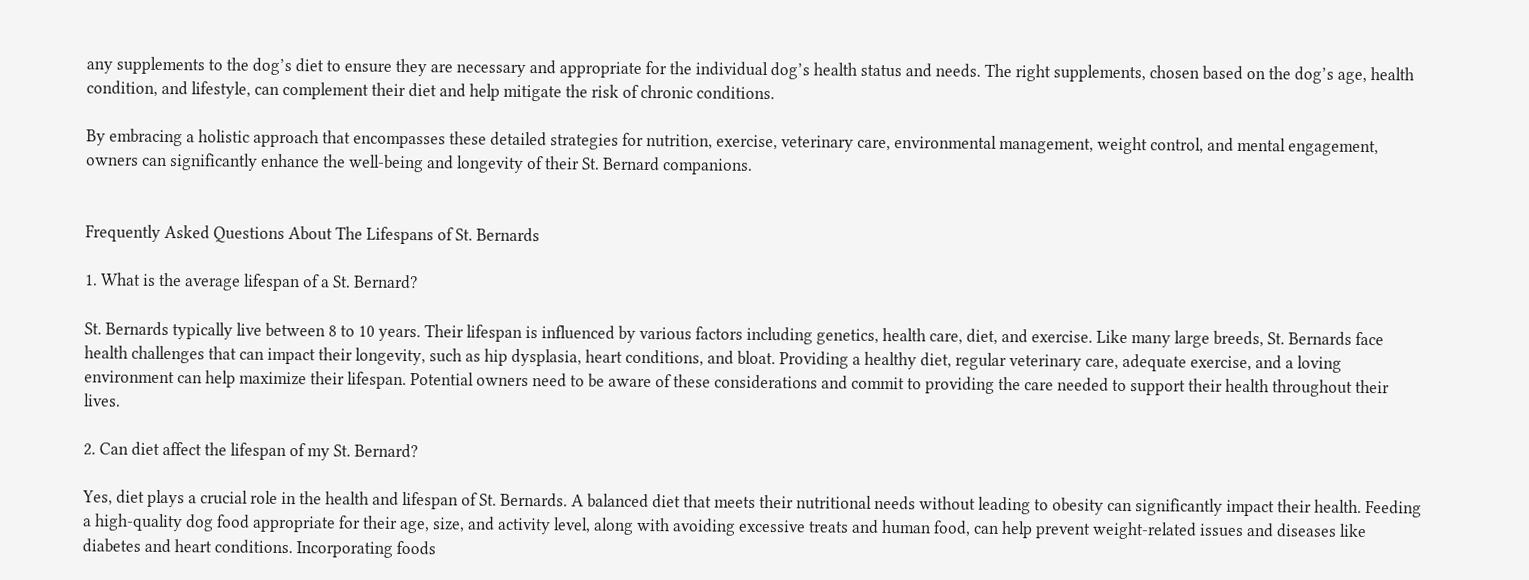any supplements to the dog’s diet to ensure they are necessary and appropriate for the individual dog’s health status and needs. The right supplements, chosen based on the dog’s age, health condition, and lifestyle, can complement their diet and help mitigate the risk of chronic conditions.

By embracing a holistic approach that encompasses these detailed strategies for nutrition, exercise, veterinary care, environmental management, weight control, and mental engagement, owners can significantly enhance the well-being and longevity of their St. Bernard companions.


Frequently Asked Questions About The Lifespans of St. Bernards

1. What is the average lifespan of a St. Bernard?

St. Bernards typically live between 8 to 10 years. Their lifespan is influenced by various factors including genetics, health care, diet, and exercise. Like many large breeds, St. Bernards face health challenges that can impact their longevity, such as hip dysplasia, heart conditions, and bloat. Providing a healthy diet, regular veterinary care, adequate exercise, and a loving environment can help maximize their lifespan. Potential owners need to be aware of these considerations and commit to providing the care needed to support their health throughout their lives.

2. Can diet affect the lifespan of my St. Bernard?

Yes, diet plays a crucial role in the health and lifespan of St. Bernards. A balanced diet that meets their nutritional needs without leading to obesity can significantly impact their health. Feeding a high-quality dog food appropriate for their age, size, and activity level, along with avoiding excessive treats and human food, can help prevent weight-related issues and diseases like diabetes and heart conditions. Incorporating foods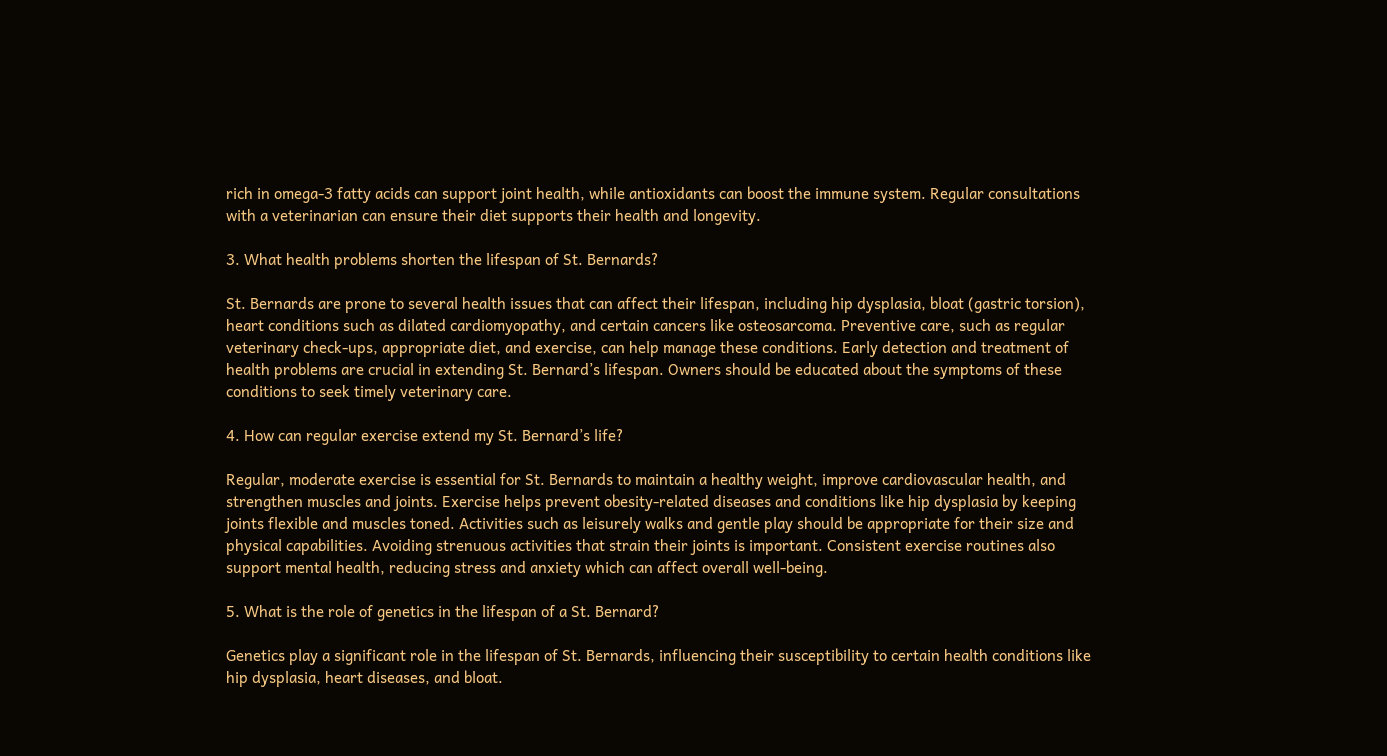rich in omega-3 fatty acids can support joint health, while antioxidants can boost the immune system. Regular consultations with a veterinarian can ensure their diet supports their health and longevity.

3. What health problems shorten the lifespan of St. Bernards?

St. Bernards are prone to several health issues that can affect their lifespan, including hip dysplasia, bloat (gastric torsion), heart conditions such as dilated cardiomyopathy, and certain cancers like osteosarcoma. Preventive care, such as regular veterinary check-ups, appropriate diet, and exercise, can help manage these conditions. Early detection and treatment of health problems are crucial in extending St. Bernard’s lifespan. Owners should be educated about the symptoms of these conditions to seek timely veterinary care.

4. How can regular exercise extend my St. Bernard’s life?

Regular, moderate exercise is essential for St. Bernards to maintain a healthy weight, improve cardiovascular health, and strengthen muscles and joints. Exercise helps prevent obesity-related diseases and conditions like hip dysplasia by keeping joints flexible and muscles toned. Activities such as leisurely walks and gentle play should be appropriate for their size and physical capabilities. Avoiding strenuous activities that strain their joints is important. Consistent exercise routines also support mental health, reducing stress and anxiety which can affect overall well-being.

5. What is the role of genetics in the lifespan of a St. Bernard?

Genetics play a significant role in the lifespan of St. Bernards, influencing their susceptibility to certain health conditions like hip dysplasia, heart diseases, and bloat.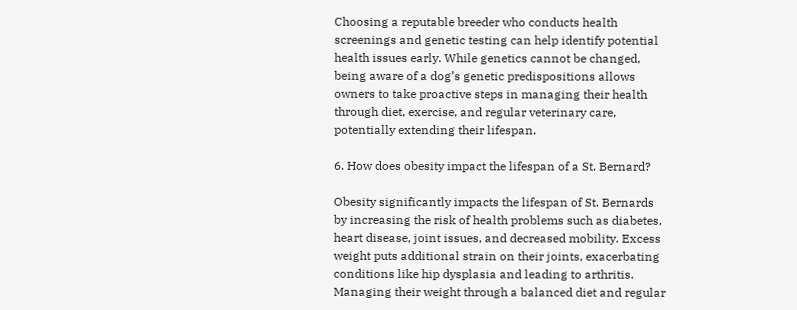Choosing a reputable breeder who conducts health screenings and genetic testing can help identify potential health issues early. While genetics cannot be changed, being aware of a dog’s genetic predispositions allows owners to take proactive steps in managing their health through diet, exercise, and regular veterinary care, potentially extending their lifespan.

6. How does obesity impact the lifespan of a St. Bernard?

Obesity significantly impacts the lifespan of St. Bernards by increasing the risk of health problems such as diabetes, heart disease, joint issues, and decreased mobility. Excess weight puts additional strain on their joints, exacerbating conditions like hip dysplasia and leading to arthritis. Managing their weight through a balanced diet and regular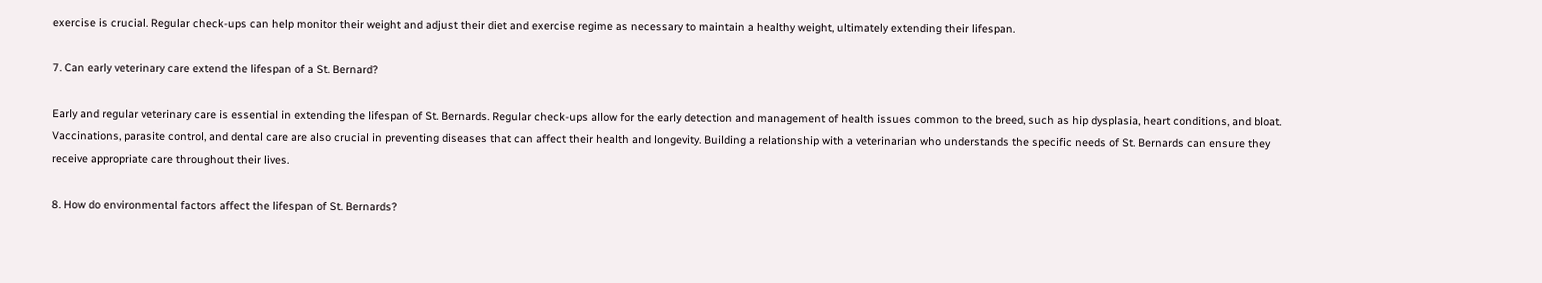exercise is crucial. Regular check-ups can help monitor their weight and adjust their diet and exercise regime as necessary to maintain a healthy weight, ultimately extending their lifespan.

7. Can early veterinary care extend the lifespan of a St. Bernard?

Early and regular veterinary care is essential in extending the lifespan of St. Bernards. Regular check-ups allow for the early detection and management of health issues common to the breed, such as hip dysplasia, heart conditions, and bloat. Vaccinations, parasite control, and dental care are also crucial in preventing diseases that can affect their health and longevity. Building a relationship with a veterinarian who understands the specific needs of St. Bernards can ensure they receive appropriate care throughout their lives.

8. How do environmental factors affect the lifespan of St. Bernards?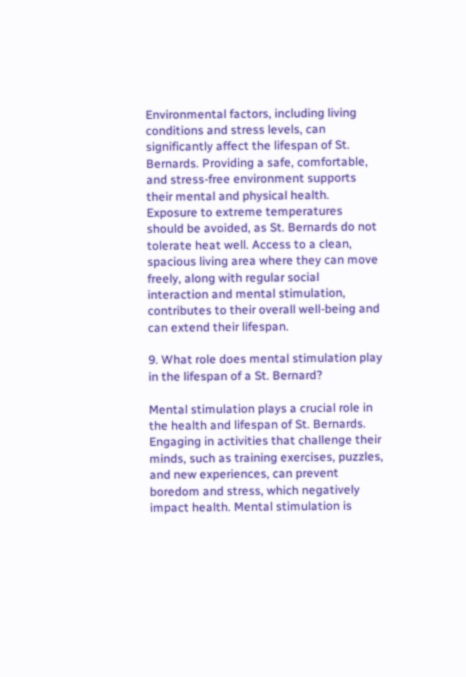Environmental factors, including living conditions and stress levels, can significantly affect the lifespan of St. Bernards. Providing a safe, comfortable, and stress-free environment supports their mental and physical health. Exposure to extreme temperatures should be avoided, as St. Bernards do not tolerate heat well. Access to a clean, spacious living area where they can move freely, along with regular social interaction and mental stimulation, contributes to their overall well-being and can extend their lifespan.

9. What role does mental stimulation play in the lifespan of a St. Bernard?

Mental stimulation plays a crucial role in the health and lifespan of St. Bernards. Engaging in activities that challenge their minds, such as training exercises, puzzles, and new experiences, can prevent boredom and stress, which negatively impact health. Mental stimulation is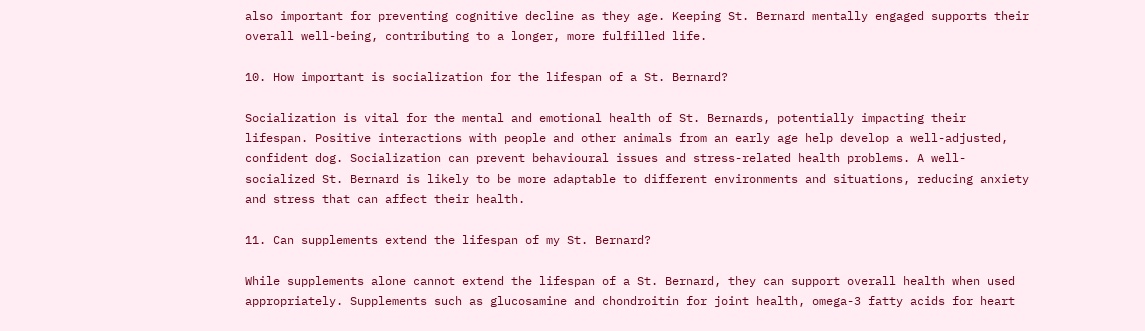also important for preventing cognitive decline as they age. Keeping St. Bernard mentally engaged supports their overall well-being, contributing to a longer, more fulfilled life.

10. How important is socialization for the lifespan of a St. Bernard?

Socialization is vital for the mental and emotional health of St. Bernards, potentially impacting their lifespan. Positive interactions with people and other animals from an early age help develop a well-adjusted, confident dog. Socialization can prevent behavioural issues and stress-related health problems. A well-socialized St. Bernard is likely to be more adaptable to different environments and situations, reducing anxiety and stress that can affect their health.

11. Can supplements extend the lifespan of my St. Bernard?

While supplements alone cannot extend the lifespan of a St. Bernard, they can support overall health when used appropriately. Supplements such as glucosamine and chondroitin for joint health, omega-3 fatty acids for heart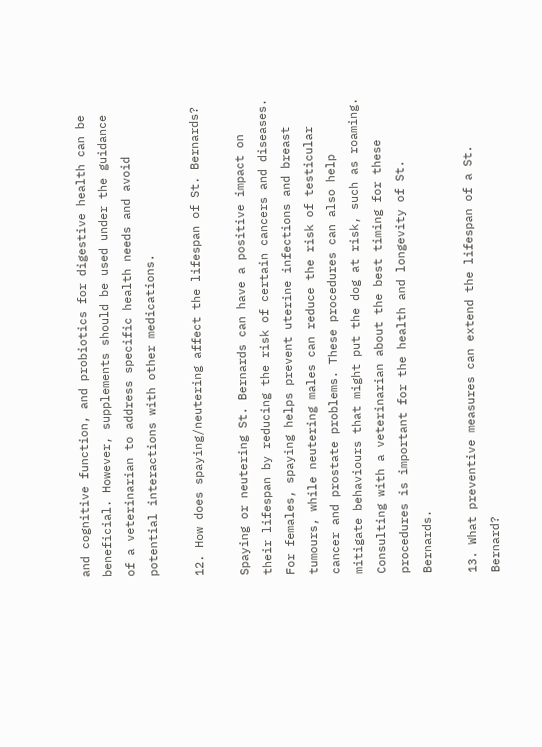and cognitive function, and probiotics for digestive health can be beneficial. However, supplements should be used under the guidance of a veterinarian to address specific health needs and avoid potential interactions with other medications.

12. How does spaying/neutering affect the lifespan of St. Bernards?

Spaying or neutering St. Bernards can have a positive impact on their lifespan by reducing the risk of certain cancers and diseases. For females, spaying helps prevent uterine infections and breast tumours, while neutering males can reduce the risk of testicular cancer and prostate problems. These procedures can also help mitigate behaviours that might put the dog at risk, such as roaming. Consulting with a veterinarian about the best timing for these procedures is important for the health and longevity of St. Bernards.

13. What preventive measures can extend the lifespan of a St. Bernard?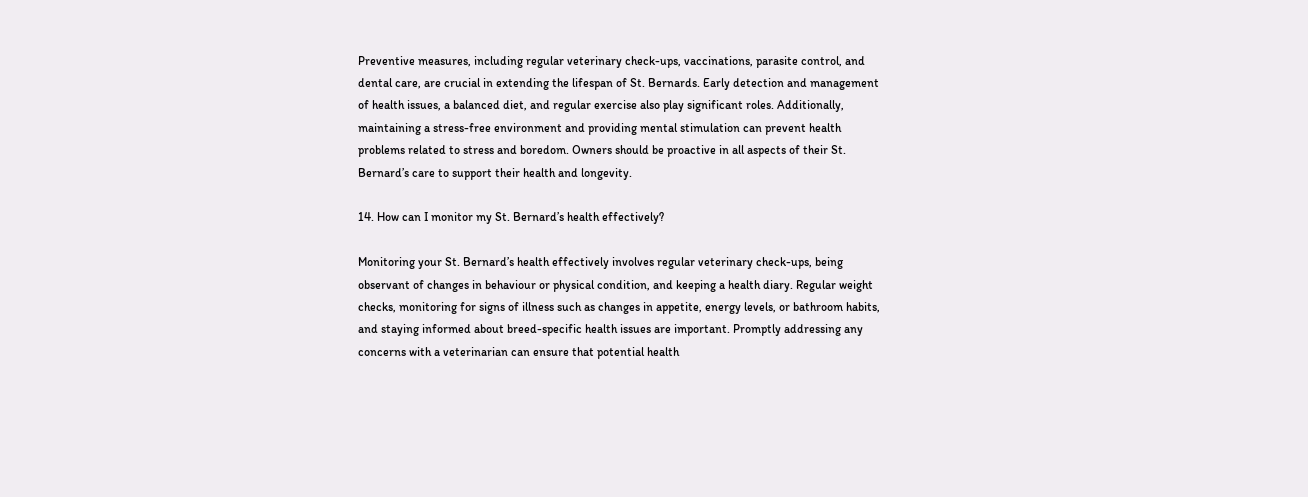Preventive measures, including regular veterinary check-ups, vaccinations, parasite control, and dental care, are crucial in extending the lifespan of St. Bernards. Early detection and management of health issues, a balanced diet, and regular exercise also play significant roles. Additionally, maintaining a stress-free environment and providing mental stimulation can prevent health problems related to stress and boredom. Owners should be proactive in all aspects of their St. Bernard’s care to support their health and longevity.

14. How can I monitor my St. Bernard’s health effectively?

Monitoring your St. Bernard’s health effectively involves regular veterinary check-ups, being observant of changes in behaviour or physical condition, and keeping a health diary. Regular weight checks, monitoring for signs of illness such as changes in appetite, energy levels, or bathroom habits, and staying informed about breed-specific health issues are important. Promptly addressing any concerns with a veterinarian can ensure that potential health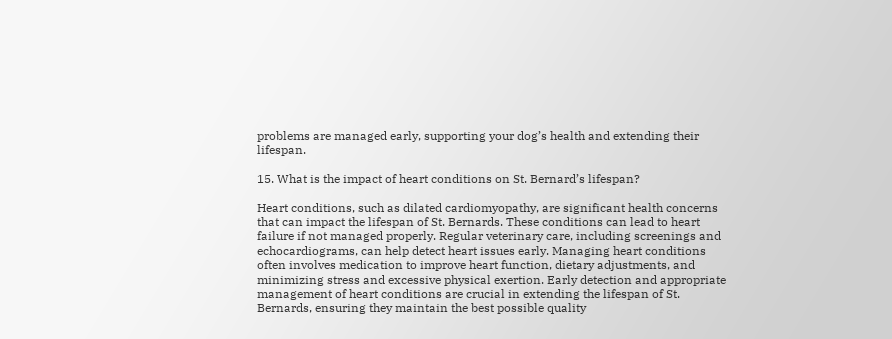problems are managed early, supporting your dog’s health and extending their lifespan.

15. What is the impact of heart conditions on St. Bernard’s lifespan?

Heart conditions, such as dilated cardiomyopathy, are significant health concerns that can impact the lifespan of St. Bernards. These conditions can lead to heart failure if not managed properly. Regular veterinary care, including screenings and echocardiograms, can help detect heart issues early. Managing heart conditions often involves medication to improve heart function, dietary adjustments, and minimizing stress and excessive physical exertion. Early detection and appropriate management of heart conditions are crucial in extending the lifespan of St. Bernards, ensuring they maintain the best possible quality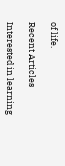of life.

Recent Articles

Interested in learning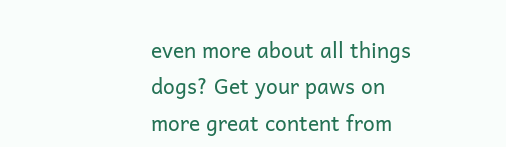even more about all things dogs? Get your paws on more great content from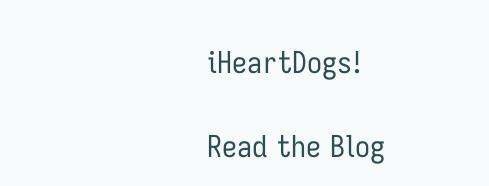iHeartDogs!

Read the Blog